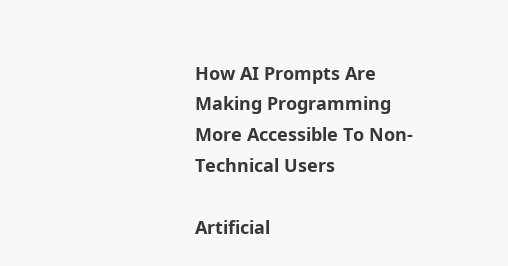How AI Prompts Are Making Programming More Accessible To Non-Technical Users

Artificial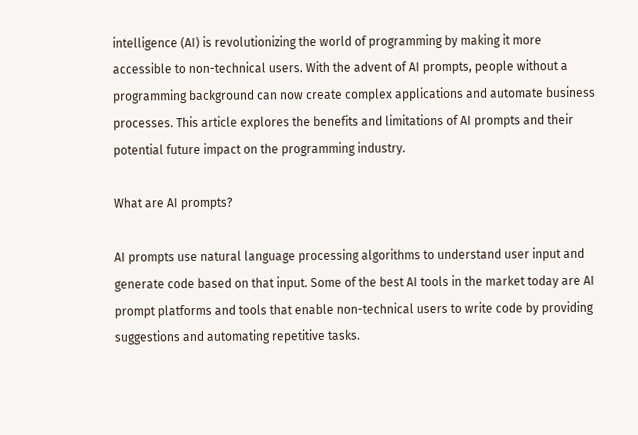intelligence (AI) is revolutionizing the world of programming by making it more accessible to non-technical users. With the advent of AI prompts, people without a programming background can now create complex applications and automate business processes. This article explores the benefits and limitations of AI prompts and their potential future impact on the programming industry.

What are AI prompts?

AI prompts use natural language processing algorithms to understand user input and generate code based on that input. Some of the best AI tools in the market today are AI prompt platforms and tools that enable non-technical users to write code by providing suggestions and automating repetitive tasks.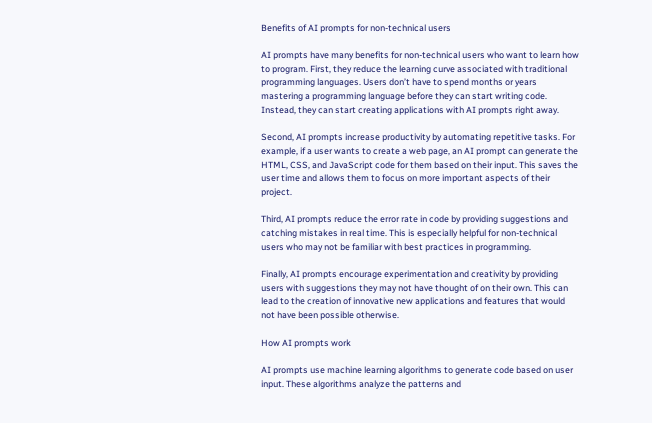Benefits of AI prompts for non-technical users

AI prompts have many benefits for non-technical users who want to learn how to program. First, they reduce the learning curve associated with traditional programming languages. Users don’t have to spend months or years mastering a programming language before they can start writing code. Instead, they can start creating applications with AI prompts right away.

Second, AI prompts increase productivity by automating repetitive tasks. For example, if a user wants to create a web page, an AI prompt can generate the HTML, CSS, and JavaScript code for them based on their input. This saves the user time and allows them to focus on more important aspects of their project.

Third, AI prompts reduce the error rate in code by providing suggestions and catching mistakes in real time. This is especially helpful for non-technical users who may not be familiar with best practices in programming.

Finally, AI prompts encourage experimentation and creativity by providing users with suggestions they may not have thought of on their own. This can lead to the creation of innovative new applications and features that would not have been possible otherwise.

How AI prompts work

AI prompts use machine learning algorithms to generate code based on user input. These algorithms analyze the patterns and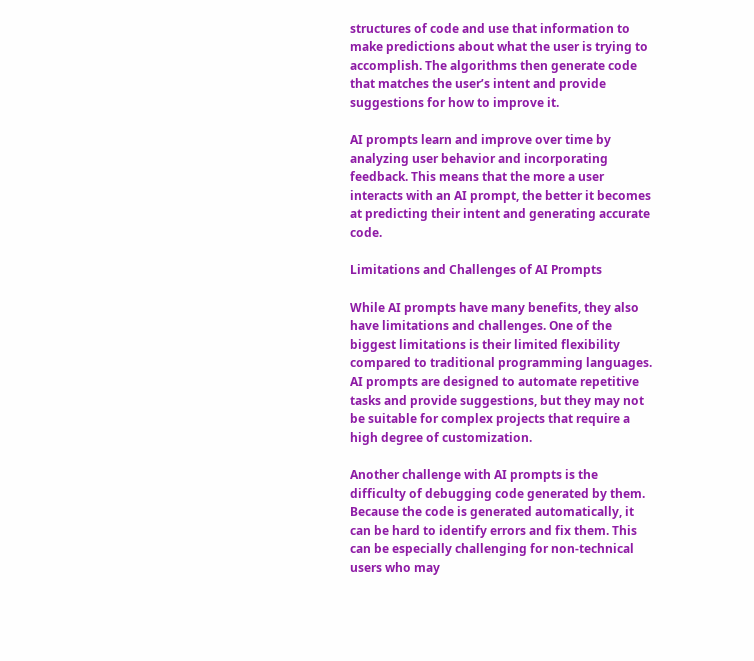structures of code and use that information to make predictions about what the user is trying to accomplish. The algorithms then generate code that matches the user’s intent and provide suggestions for how to improve it.

AI prompts learn and improve over time by analyzing user behavior and incorporating feedback. This means that the more a user interacts with an AI prompt, the better it becomes at predicting their intent and generating accurate code.

Limitations and Challenges of AI Prompts

While AI prompts have many benefits, they also have limitations and challenges. One of the biggest limitations is their limited flexibility compared to traditional programming languages. AI prompts are designed to automate repetitive tasks and provide suggestions, but they may not be suitable for complex projects that require a high degree of customization.

Another challenge with AI prompts is the difficulty of debugging code generated by them. Because the code is generated automatically, it can be hard to identify errors and fix them. This can be especially challenging for non-technical users who may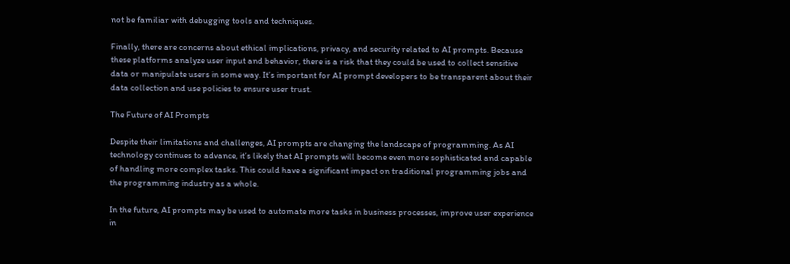not be familiar with debugging tools and techniques.

Finally, there are concerns about ethical implications, privacy, and security related to AI prompts. Because these platforms analyze user input and behavior, there is a risk that they could be used to collect sensitive data or manipulate users in some way. It’s important for AI prompt developers to be transparent about their data collection and use policies to ensure user trust.

The Future of AI Prompts

Despite their limitations and challenges, AI prompts are changing the landscape of programming. As AI technology continues to advance, it’s likely that AI prompts will become even more sophisticated and capable of handling more complex tasks. This could have a significant impact on traditional programming jobs and the programming industry as a whole.

In the future, AI prompts may be used to automate more tasks in business processes, improve user experience in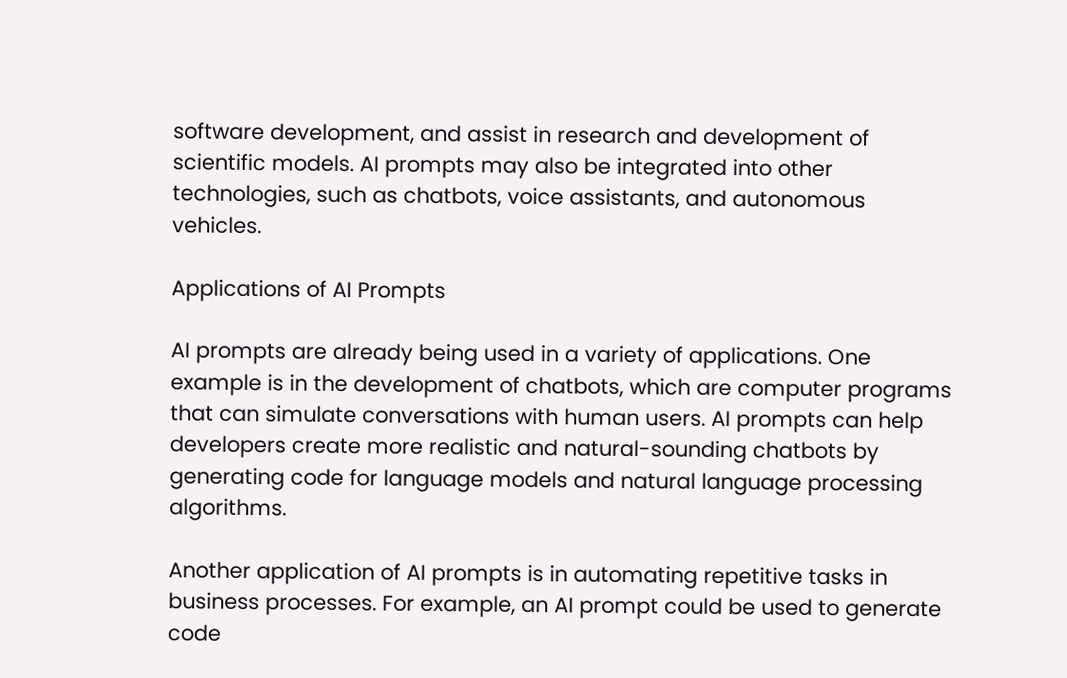software development, and assist in research and development of scientific models. AI prompts may also be integrated into other technologies, such as chatbots, voice assistants, and autonomous vehicles.

Applications of AI Prompts

AI prompts are already being used in a variety of applications. One example is in the development of chatbots, which are computer programs that can simulate conversations with human users. AI prompts can help developers create more realistic and natural-sounding chatbots by generating code for language models and natural language processing algorithms.

Another application of AI prompts is in automating repetitive tasks in business processes. For example, an AI prompt could be used to generate code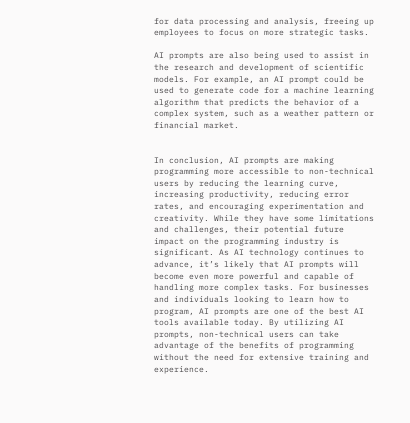for data processing and analysis, freeing up employees to focus on more strategic tasks.

AI prompts are also being used to assist in the research and development of scientific models. For example, an AI prompt could be used to generate code for a machine learning algorithm that predicts the behavior of a complex system, such as a weather pattern or financial market.


In conclusion, AI prompts are making programming more accessible to non-technical users by reducing the learning curve, increasing productivity, reducing error rates, and encouraging experimentation and creativity. While they have some limitations and challenges, their potential future impact on the programming industry is significant. As AI technology continues to advance, it’s likely that AI prompts will become even more powerful and capable of handling more complex tasks. For businesses and individuals looking to learn how to program, AI prompts are one of the best AI tools available today. By utilizing AI prompts, non-technical users can take advantage of the benefits of programming without the need for extensive training and experience.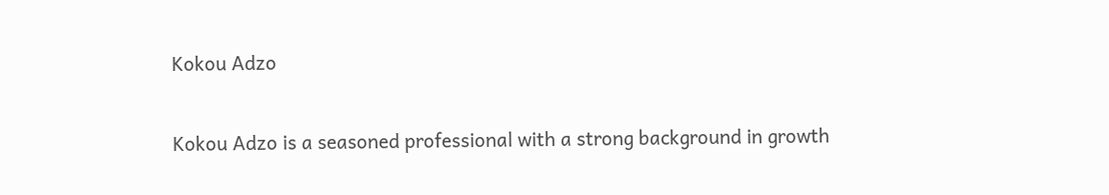Kokou Adzo

Kokou Adzo is a seasoned professional with a strong background in growth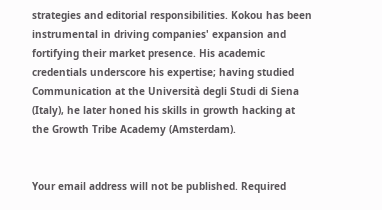strategies and editorial responsibilities. Kokou has been instrumental in driving companies' expansion and fortifying their market presence. His academic credentials underscore his expertise; having studied Communication at the Università degli Studi di Siena (Italy), he later honed his skills in growth hacking at the Growth Tribe Academy (Amsterdam).


Your email address will not be published. Required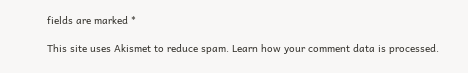fields are marked *

This site uses Akismet to reduce spam. Learn how your comment data is processed.